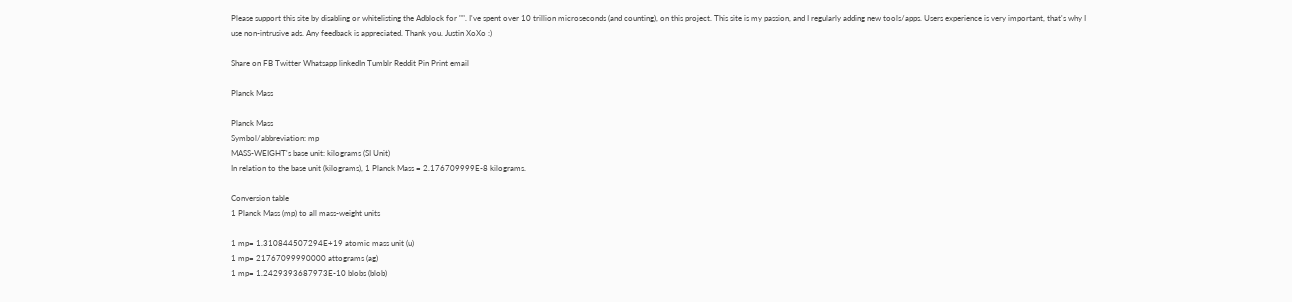Please support this site by disabling or whitelisting the Adblock for "". I've spent over 10 trillion microseconds (and counting), on this project. This site is my passion, and I regularly adding new tools/apps. Users experience is very important, that's why I use non-intrusive ads. Any feedback is appreciated. Thank you. Justin XoXo :)

Share on FB Twitter Whatsapp linkedIn Tumblr Reddit Pin Print email

Planck Mass

Planck Mass
Symbol/abbreviation: mp
MASS-WEIGHT's base unit: kilograms (SI Unit)
In relation to the base unit (kilograms), 1 Planck Mass = 2.176709999E-8 kilograms.

Conversion table
1 Planck Mass (mp) to all mass-weight units

1 mp= 1.310844507294E+19 atomic mass unit (u)
1 mp= 21767099990000 attograms (ag)
1 mp= 1.2429393687973E-10 blobs (blob)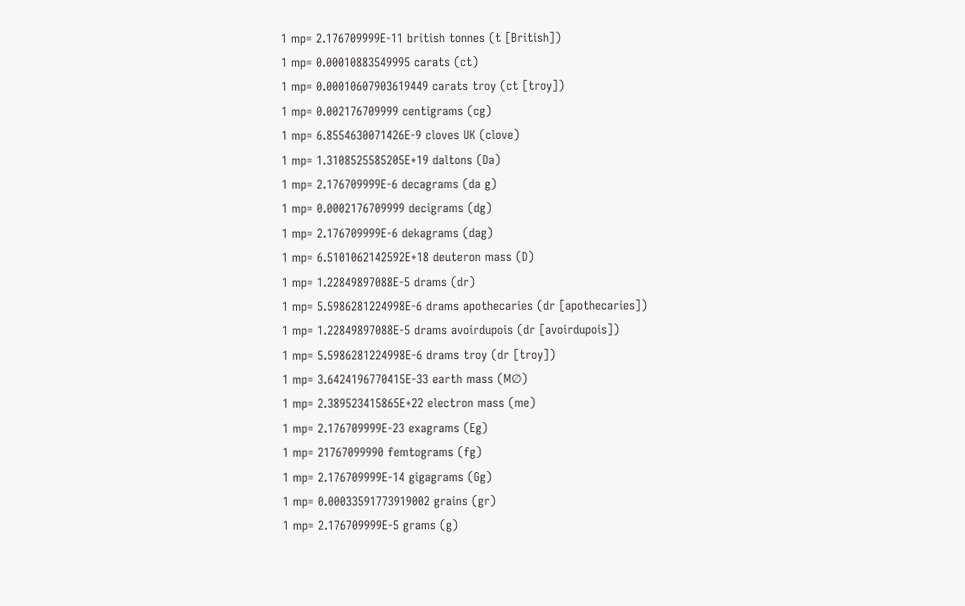1 mp= 2.176709999E-11 british tonnes (t [British])
1 mp= 0.00010883549995 carats (ct)
1 mp= 0.00010607903619449 carats troy (ct [troy])
1 mp= 0.002176709999 centigrams (cg)
1 mp= 6.8554630071426E-9 cloves UK (clove)
1 mp= 1.3108525585205E+19 daltons (Da)
1 mp= 2.176709999E-6 decagrams (da g)
1 mp= 0.0002176709999 decigrams (dg)
1 mp= 2.176709999E-6 dekagrams (dag)
1 mp= 6.5101062142592E+18 deuteron mass (D)
1 mp= 1.22849897088E-5 drams (dr)
1 mp= 5.5986281224998E-6 drams apothecaries (dr [apothecaries])
1 mp= 1.22849897088E-5 drams avoirdupois (dr [avoirdupois])
1 mp= 5.5986281224998E-6 drams troy (dr [troy])
1 mp= 3.6424196770415E-33 earth mass (M∅)
1 mp= 2.389523415865E+22 electron mass (me)
1 mp= 2.176709999E-23 exagrams (Eg)
1 mp= 21767099990 femtograms (fg)
1 mp= 2.176709999E-14 gigagrams (Gg)
1 mp= 0.00033591773919002 grains (gr)
1 mp= 2.176709999E-5 grams (g)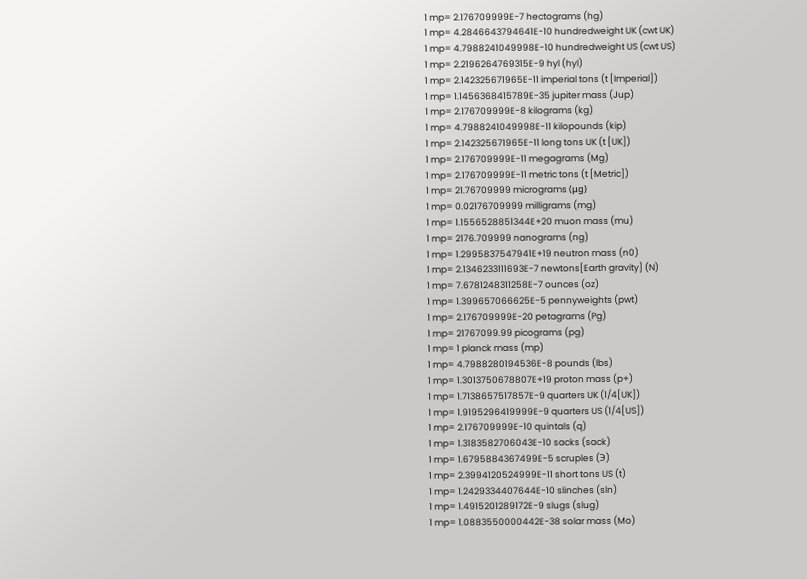1 mp= 2.176709999E-7 hectograms (hg)
1 mp= 4.2846643794641E-10 hundredweight UK (cwt UK)
1 mp= 4.7988241049998E-10 hundredweight US (cwt US)
1 mp= 2.2196264769315E-9 hyl (hyl)
1 mp= 2.142325671965E-11 imperial tons (t [Imperial])
1 mp= 1.1456368415789E-35 jupiter mass (Jup)
1 mp= 2.176709999E-8 kilograms (kg)
1 mp= 4.7988241049998E-11 kilopounds (kip)
1 mp= 2.142325671965E-11 long tons UK (t [UK])
1 mp= 2.176709999E-11 megagrams (Mg)
1 mp= 2.176709999E-11 metric tons (t [Metric])
1 mp= 21.76709999 micrograms (μg)
1 mp= 0.02176709999 milligrams (mg)
1 mp= 1.1556528851344E+20 muon mass (mu)
1 mp= 2176.709999 nanograms (ng)
1 mp= 1.2995837547941E+19 neutron mass (n0)
1 mp= 2.1346233111693E-7 newtons[Earth gravity] (N)
1 mp= 7.6781248311258E-7 ounces (oz)
1 mp= 1.399657066625E-5 pennyweights (pwt)
1 mp= 2.176709999E-20 petagrams (Pg)
1 mp= 21767099.99 picograms (pg)
1 mp= 1 planck mass (mp)
1 mp= 4.7988280194536E-8 pounds (lbs)
1 mp= 1.3013750678807E+19 proton mass (p+)
1 mp= 1.7138657517857E-9 quarters UK (1/4[UK])
1 mp= 1.9195296419999E-9 quarters US (1/4[US])
1 mp= 2.176709999E-10 quintals (q)
1 mp= 1.3183582706043E-10 sacks (sack)
1 mp= 1.6795884367499E-5 scruples (℈)
1 mp= 2.3994120524999E-11 short tons US (t)
1 mp= 1.2429334407644E-10 slinches (sln)
1 mp= 1.4915201289172E-9 slugs (slug)
1 mp= 1.0883550000442E-38 solar mass (Mo)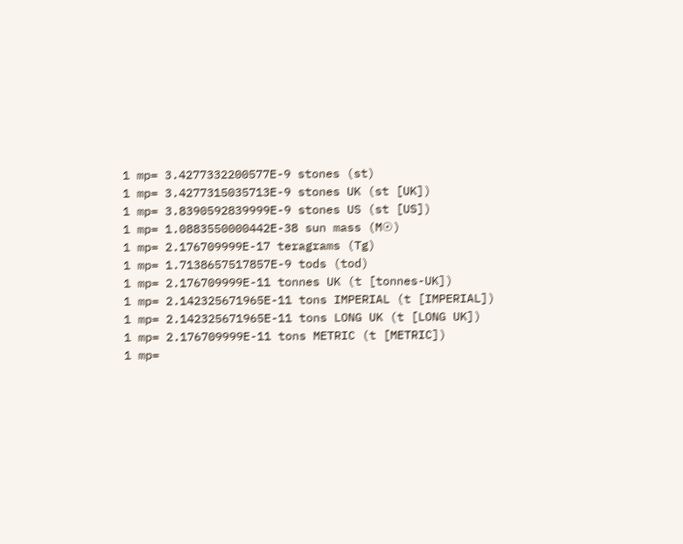1 mp= 3.4277332200577E-9 stones (st)
1 mp= 3.4277315035713E-9 stones UK (st [UK])
1 mp= 3.8390592839999E-9 stones US (st [US])
1 mp= 1.0883550000442E-38 sun mass (M☉)
1 mp= 2.176709999E-17 teragrams (Tg)
1 mp= 1.7138657517857E-9 tods (tod)
1 mp= 2.176709999E-11 tonnes UK (t [tonnes-UK])
1 mp= 2.142325671965E-11 tons IMPERIAL (t [IMPERIAL])
1 mp= 2.142325671965E-11 tons LONG UK (t [LONG UK])
1 mp= 2.176709999E-11 tons METRIC (t [METRIC])
1 mp=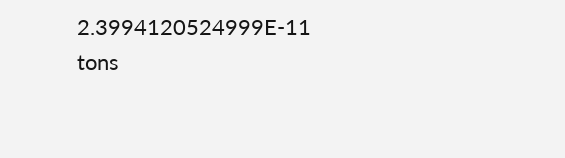2.3994120524999E-11 tons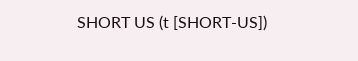SHORT US (t [SHORT-US])